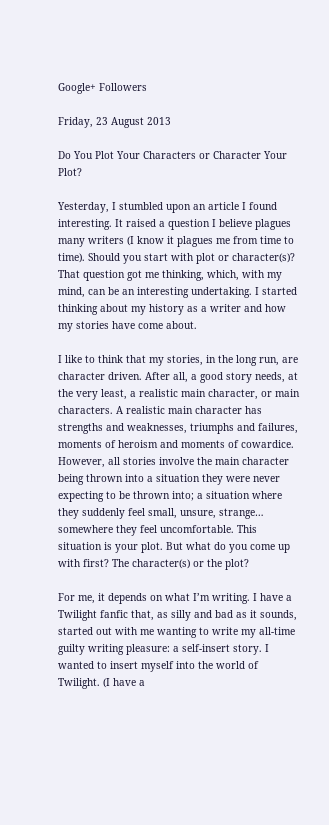Google+ Followers

Friday, 23 August 2013

Do You Plot Your Characters or Character Your Plot?

Yesterday, I stumbled upon an article I found interesting. It raised a question I believe plagues many writers (I know it plagues me from time to time). Should you start with plot or character(s)? That question got me thinking, which, with my mind, can be an interesting undertaking. I started thinking about my history as a writer and how my stories have come about.

I like to think that my stories, in the long run, are character driven. After all, a good story needs, at the very least, a realistic main character, or main characters. A realistic main character has strengths and weaknesses, triumphs and failures, moments of heroism and moments of cowardice. However, all stories involve the main character being thrown into a situation they were never expecting to be thrown into; a situation where they suddenly feel small, unsure, strange… somewhere they feel uncomfortable. This situation is your plot. But what do you come up with first? The character(s) or the plot?

For me, it depends on what I’m writing. I have a Twilight fanfic that, as silly and bad as it sounds, started out with me wanting to write my all-time guilty writing pleasure: a self-insert story. I wanted to insert myself into the world of Twilight. (I have a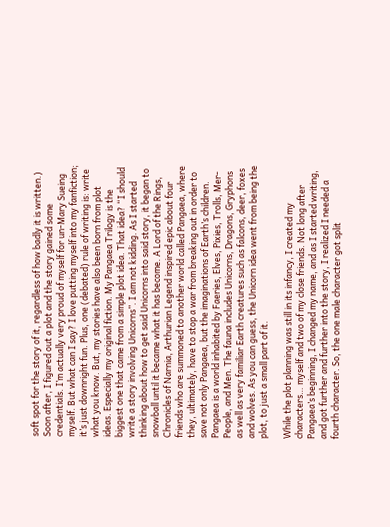soft spot for the story of it, regardless of how badly it is written.) Soon after, I figured out a plot and the story gained some credentials. I’m actually very proud of myself for un-Mary Sueing myself. But what can I say? I love putting myself into my fanfiction; it’s just downright fun. Plus, one (debated) rule of writing is: write what you know. But, my stories have also been born from plot ideas. Especially my original fiction. My Pangaea Trilogy is the biggest one that came from a simple plot idea. That idea? “I should write a story involving Unicorns”. I am not kidding. As I started thinking about how to get said Unicorns into said story, it began to snowball until it became what it has become. A Lord of the Rings, Chronicles of Narnia, Arthurian Legend inspired epic about four friends who are summoned to another world called Pangaea, where they, ultimately, have to stop a war from breaking out in order to save not only Pangaea, but the imaginations of Earth’s children. Pangaea is a world inhabited by Faeries, Elves, Pixies, Trolls, Mer-People, and Men. The fauna includes Unicorns, Dragons, Gryphons as well as very familiar Earth creatures such as falcons, deer, foxes and wolves. As you can guess, the Unicorn idea went from being the plot, to just a small part of it.

While the plot planning was still in its infancy, I created my characters… myself and two of my close friends. Not long after Pangaea’s beginning, I changed my name, and as I started writing, and got further and further into the story, I realized I needed a fourth character. So, the one male character got split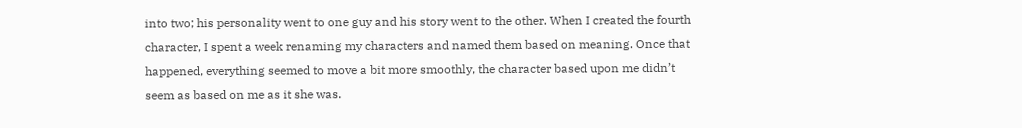into two; his personality went to one guy and his story went to the other. When I created the fourth character, I spent a week renaming my characters and named them based on meaning. Once that happened, everything seemed to move a bit more smoothly, the character based upon me didn’t seem as based on me as it she was.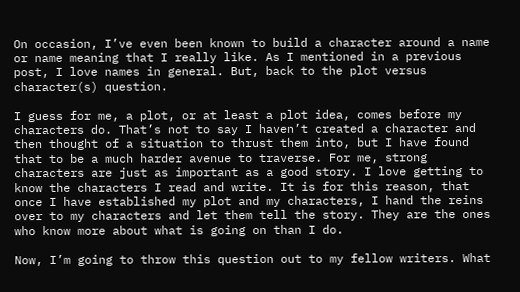On occasion, I’ve even been known to build a character around a name or name meaning that I really like. As I mentioned in a previous post, I love names in general. But, back to the plot versus character(s) question.

I guess for me, a plot, or at least a plot idea, comes before my characters do. That’s not to say I haven’t created a character and then thought of a situation to thrust them into, but I have found that to be a much harder avenue to traverse. For me, strong characters are just as important as a good story. I love getting to know the characters I read and write. It is for this reason, that once I have established my plot and my characters, I hand the reins over to my characters and let them tell the story. They are the ones who know more about what is going on than I do.

Now, I’m going to throw this question out to my fellow writers. What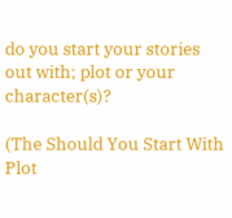do you start your stories out with; plot or your character(s)?

(The Should You Start With Plot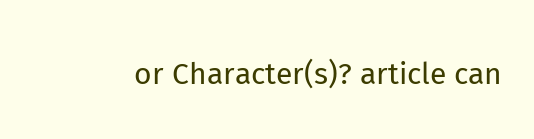or Character(s)? article can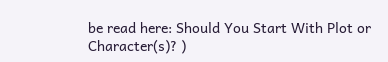be read here: Should You Start With Plot or Character(s)? )